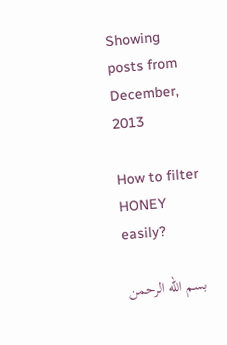Showing posts from December, 2013

How to filter HONEY easily?

بسم الله الرحمن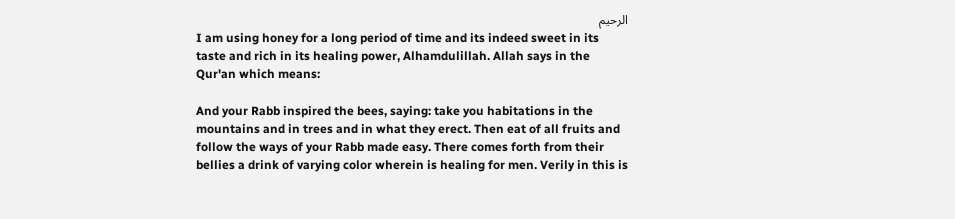الرحيم
I am using honey for a long period of time and its indeed sweet in its taste and rich in its healing power, Alhamdulillah. Allah says in the Qur'an which means:

And your Rabb inspired the bees, saying: take you habitations in the mountains and in trees and in what they erect. Then eat of all fruits and follow the ways of your Rabb made easy. There comes forth from their bellies a drink of varying color wherein is healing for men. Verily in this is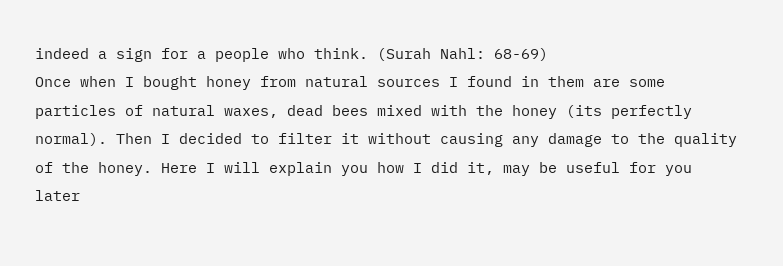indeed a sign for a people who think. (Surah Nahl: 68-69)
Once when I bought honey from natural sources I found in them are some particles of natural waxes, dead bees mixed with the honey (its perfectly normal). Then I decided to filter it without causing any damage to the quality of the honey. Here I will explain you how I did it, may be useful for you later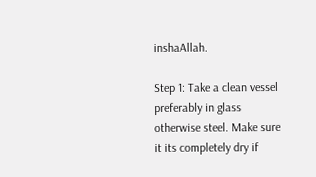inshaAllah.

Step 1: Take a clean vessel preferably in glass otherwise steel. Make sure it its completely dry if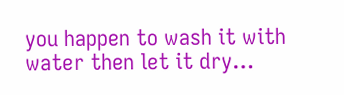you happen to wash it with water then let it dry…